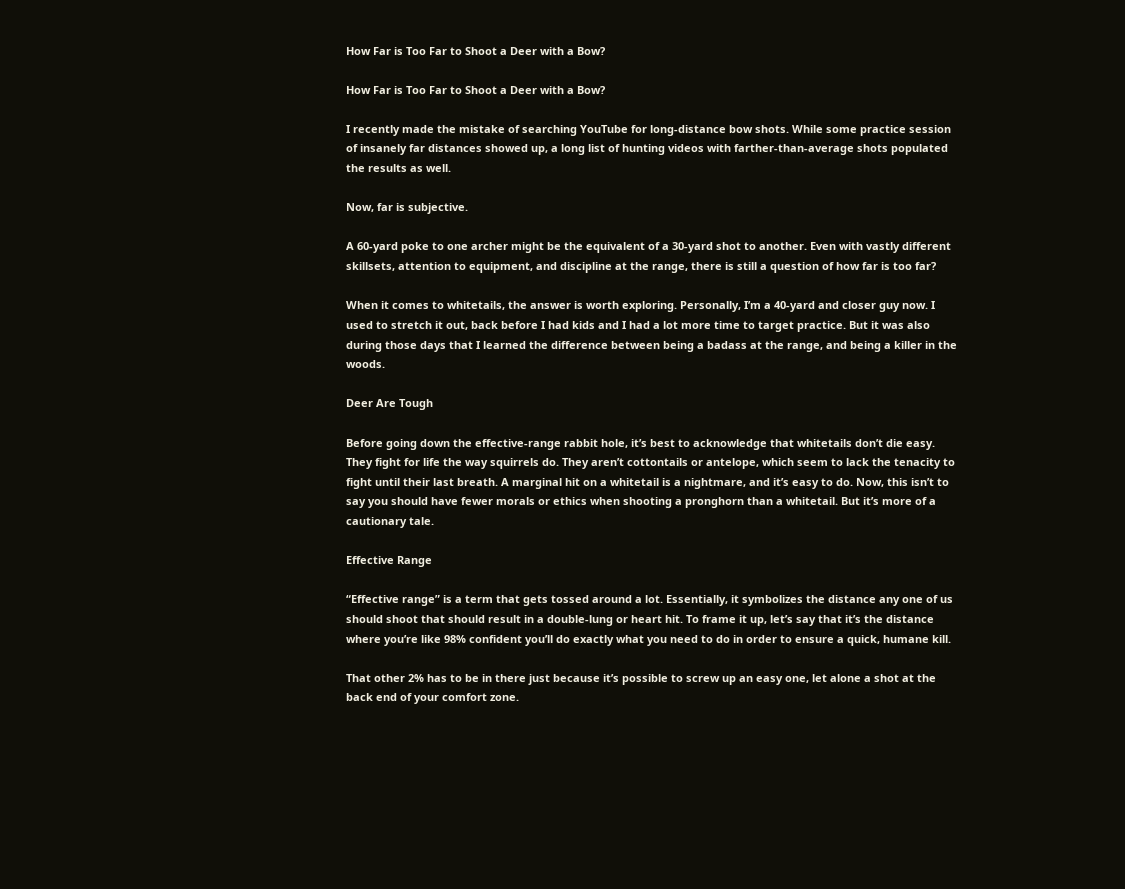How Far is Too Far to Shoot a Deer with a Bow?

How Far is Too Far to Shoot a Deer with a Bow?

I recently made the mistake of searching YouTube for long-distance bow shots. While some practice session of insanely far distances showed up, a long list of hunting videos with farther-than-average shots populated the results as well.

Now, far is subjective.

A 60-yard poke to one archer might be the equivalent of a 30-yard shot to another. Even with vastly different skillsets, attention to equipment, and discipline at the range, there is still a question of how far is too far?

When it comes to whitetails, the answer is worth exploring. Personally, I’m a 40-yard and closer guy now. I used to stretch it out, back before I had kids and I had a lot more time to target practice. But it was also during those days that I learned the difference between being a badass at the range, and being a killer in the woods.

Deer Are Tough

Before going down the effective-range rabbit hole, it’s best to acknowledge that whitetails don’t die easy. They fight for life the way squirrels do. They aren’t cottontails or antelope, which seem to lack the tenacity to fight until their last breath. A marginal hit on a whitetail is a nightmare, and it’s easy to do. Now, this isn’t to say you should have fewer morals or ethics when shooting a pronghorn than a whitetail. But it’s more of a cautionary tale.

Effective Range

“Effective range” is a term that gets tossed around a lot. Essentially, it symbolizes the distance any one of us should shoot that should result in a double-lung or heart hit. To frame it up, let’s say that it’s the distance where you’re like 98% confident you’ll do exactly what you need to do in order to ensure a quick, humane kill.

That other 2% has to be in there just because it’s possible to screw up an easy one, let alone a shot at the back end of your comfort zone.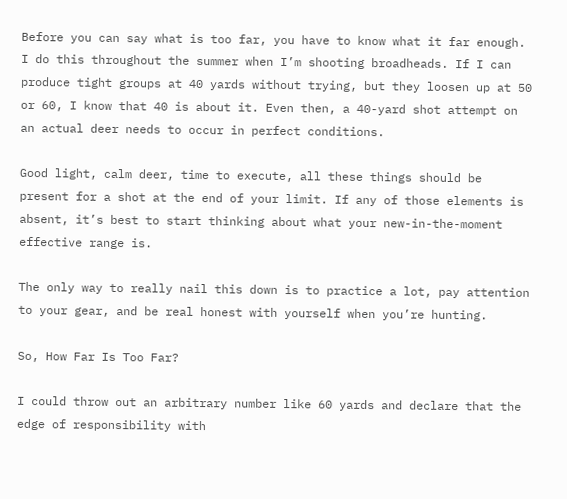Before you can say what is too far, you have to know what it far enough. I do this throughout the summer when I’m shooting broadheads. If I can produce tight groups at 40 yards without trying, but they loosen up at 50 or 60, I know that 40 is about it. Even then, a 40-yard shot attempt on an actual deer needs to occur in perfect conditions.

Good light, calm deer, time to execute, all these things should be present for a shot at the end of your limit. If any of those elements is absent, it’s best to start thinking about what your new-in-the-moment effective range is.

The only way to really nail this down is to practice a lot, pay attention to your gear, and be real honest with yourself when you’re hunting.

So, How Far Is Too Far?

I could throw out an arbitrary number like 60 yards and declare that the edge of responsibility with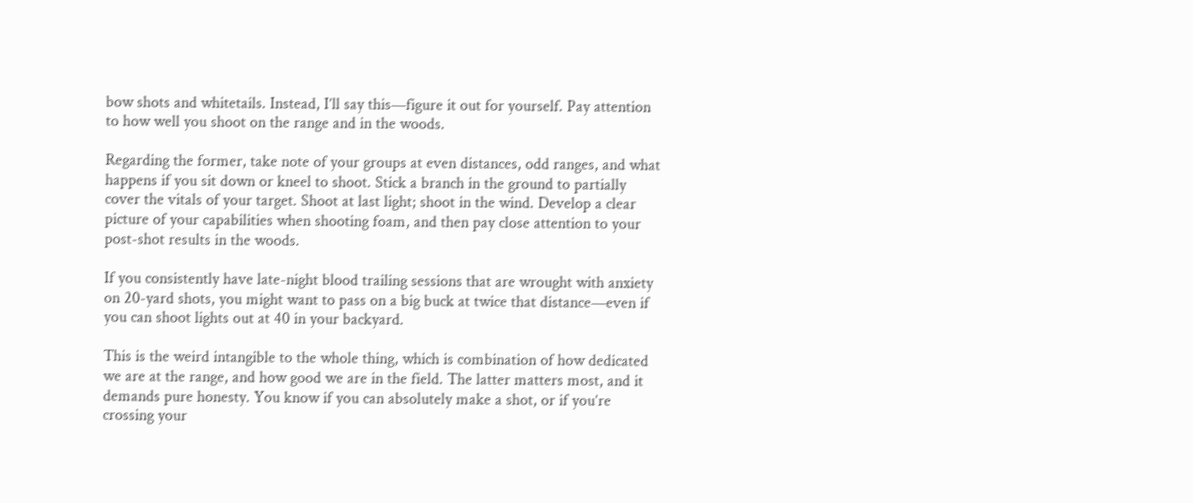bow shots and whitetails. Instead, I’ll say this—figure it out for yourself. Pay attention to how well you shoot on the range and in the woods.

Regarding the former, take note of your groups at even distances, odd ranges, and what happens if you sit down or kneel to shoot. Stick a branch in the ground to partially cover the vitals of your target. Shoot at last light; shoot in the wind. Develop a clear picture of your capabilities when shooting foam, and then pay close attention to your post-shot results in the woods.

If you consistently have late-night blood trailing sessions that are wrought with anxiety on 20-yard shots, you might want to pass on a big buck at twice that distance—even if you can shoot lights out at 40 in your backyard.

This is the weird intangible to the whole thing, which is combination of how dedicated we are at the range, and how good we are in the field. The latter matters most, and it demands pure honesty. You know if you can absolutely make a shot, or if you’re crossing your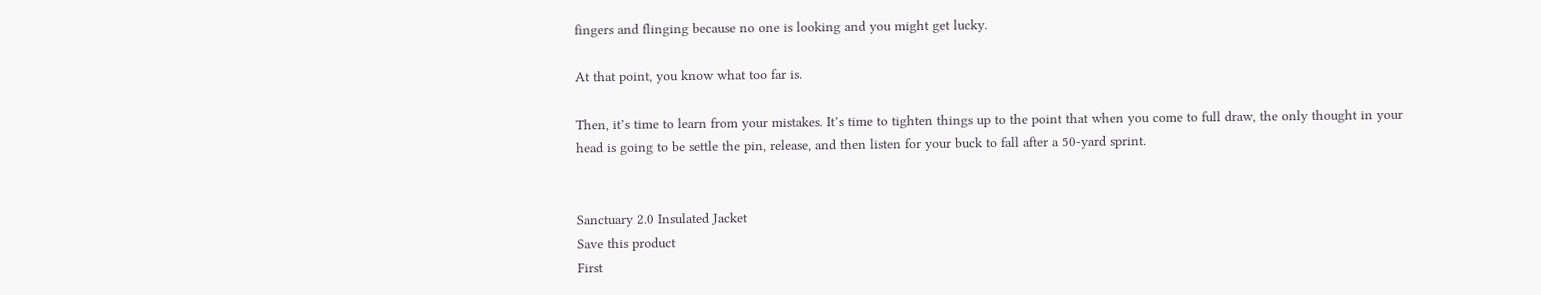fingers and flinging because no one is looking and you might get lucky.

At that point, you know what too far is.

Then, it’s time to learn from your mistakes. It’s time to tighten things up to the point that when you come to full draw, the only thought in your head is going to be settle the pin, release, and then listen for your buck to fall after a 50-yard sprint.


Sanctuary 2.0 Insulated Jacket
Save this product
First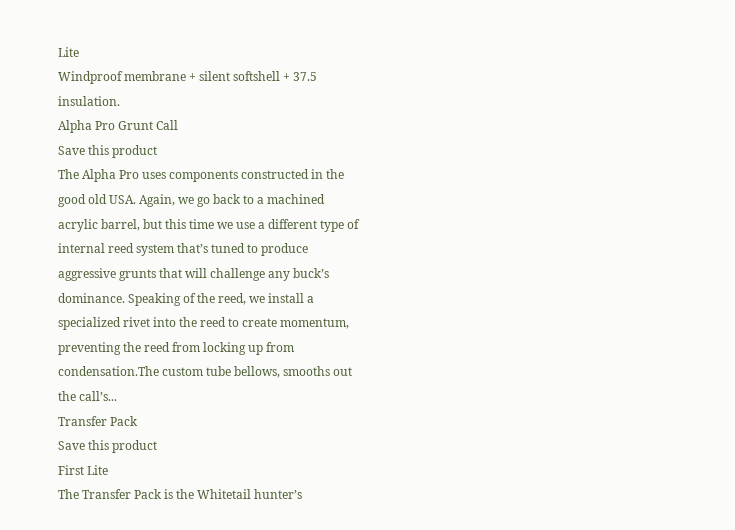Lite
Windproof membrane + silent softshell + 37.5 insulation.
Alpha Pro Grunt Call
Save this product
The Alpha Pro uses components constructed in the good old USA. Again, we go back to a machined acrylic barrel, but this time we use a different type of internal reed system that’s tuned to produce aggressive grunts that will challenge any buck’s dominance. Speaking of the reed, we install a specialized rivet into the reed to create momentum, preventing the reed from locking up from condensation.The custom tube bellows, smooths out the call’s...
Transfer Pack
Save this product
First Lite
The Transfer Pack is the Whitetail hunter’s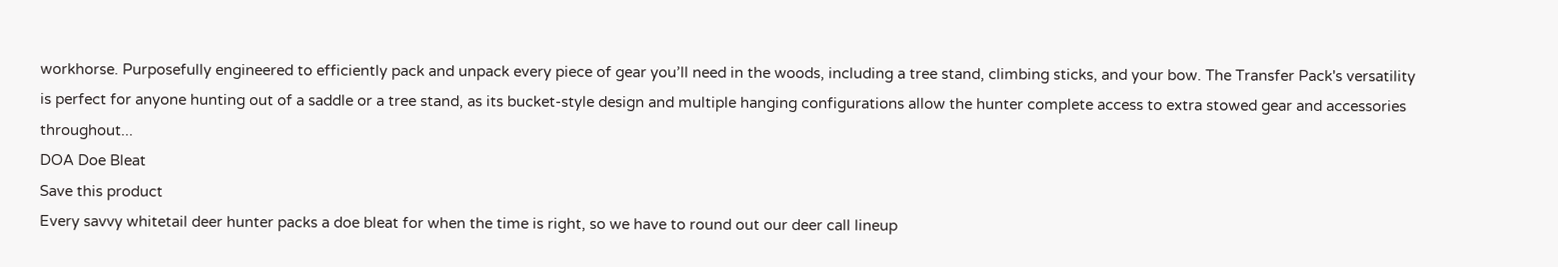workhorse. Purposefully engineered to efficiently pack and unpack every piece of gear you’ll need in the woods, including a tree stand, climbing sticks, and your bow. The Transfer Pack's versatility is perfect for anyone hunting out of a saddle or a tree stand, as its bucket-style design and multiple hanging configurations allow the hunter complete access to extra stowed gear and accessories throughout...
DOA Doe Bleat
Save this product
Every savvy whitetail deer hunter packs a doe bleat for when the time is right, so we have to round out our deer call lineup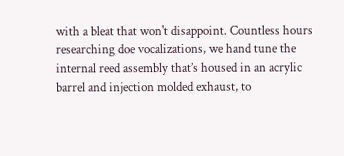with a bleat that won't disappoint. Countless hours researching doe vocalizations, we hand tune the internal reed assembly that’s housed in an acrylic barrel and injection molded exhaust, to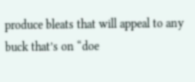produce bleats that will appeal to any buck that’s on “doe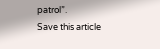patrol”.
Save this article